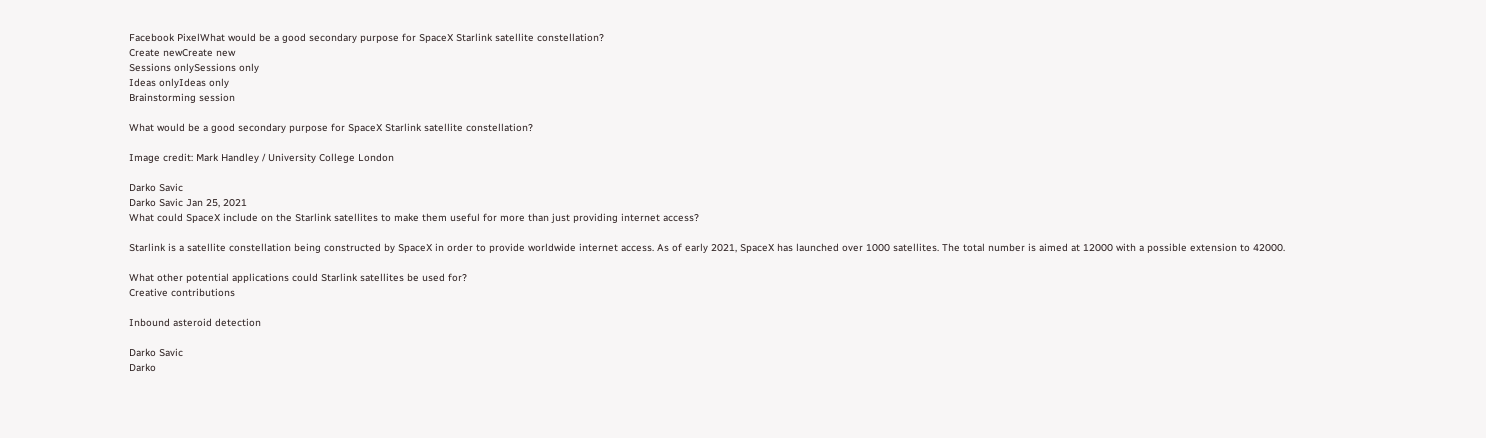Facebook PixelWhat would be a good secondary purpose for SpaceX Starlink satellite constellation?
Create newCreate new
Sessions onlySessions only
Ideas onlyIdeas only
Brainstorming session

What would be a good secondary purpose for SpaceX Starlink satellite constellation?

Image credit: Mark Handley / University College London

Darko Savic
Darko Savic Jan 25, 2021
What could SpaceX include on the Starlink satellites to make them useful for more than just providing internet access?

Starlink is a satellite constellation being constructed by SpaceX in order to provide worldwide internet access. As of early 2021, SpaceX has launched over 1000 satellites. The total number is aimed at 12000 with a possible extension to 42000.

What other potential applications could Starlink satellites be used for?
Creative contributions

Inbound asteroid detection

Darko Savic
Darko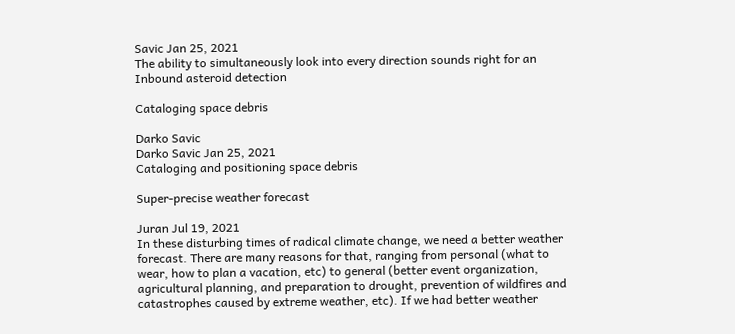Savic Jan 25, 2021
The ability to simultaneously look into every direction sounds right for an Inbound asteroid detection

Cataloging space debris

Darko Savic
Darko Savic Jan 25, 2021
Cataloging and positioning space debris

Super-precise weather forecast

Juran Jul 19, 2021
In these disturbing times of radical climate change, we need a better weather forecast. There are many reasons for that, ranging from personal (what to wear, how to plan a vacation, etc) to general (better event organization, agricultural planning, and preparation to drought, prevention of wildfires and catastrophes caused by extreme weather, etc). If we had better weather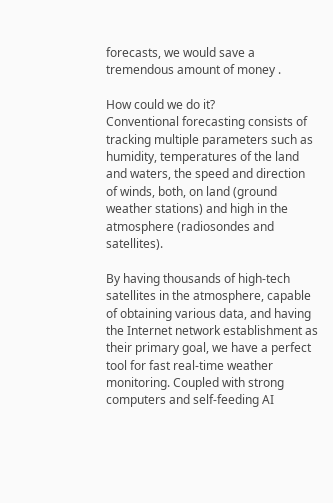forecasts, we would save a tremendous amount of money .

How could we do it?
Conventional forecasting consists of tracking multiple parameters such as humidity, temperatures of the land and waters, the speed and direction of winds, both, on land (ground weather stations) and high in the atmosphere (radiosondes and satellites).

By having thousands of high-tech satellites in the atmosphere, capable of obtaining various data, and having the Internet network establishment as their primary goal, we have a perfect tool for fast real-time weather monitoring. Coupled with strong computers and self-feeding AI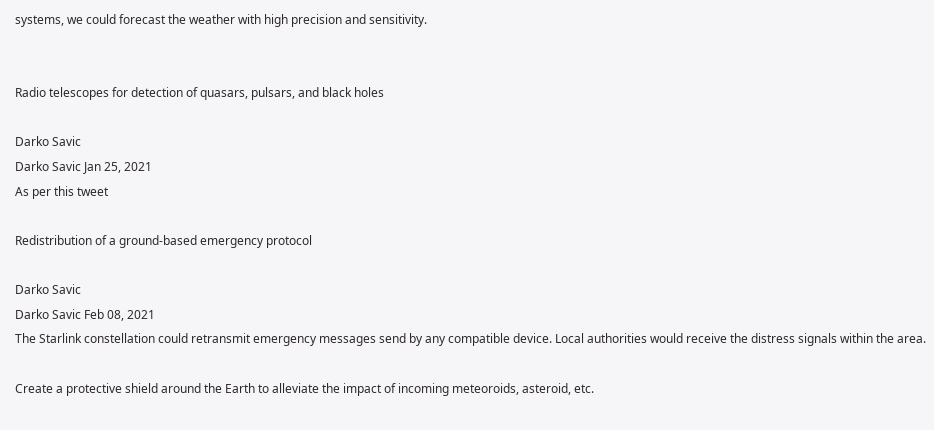systems, we could forecast the weather with high precision and sensitivity.


Radio telescopes for detection of quasars, pulsars, and black holes

Darko Savic
Darko Savic Jan 25, 2021
As per this tweet

Redistribution of a ground-based emergency protocol

Darko Savic
Darko Savic Feb 08, 2021
The Starlink constellation could retransmit emergency messages send by any compatible device. Local authorities would receive the distress signals within the area.

Create a protective shield around the Earth to alleviate the impact of incoming meteoroids, asteroid, etc.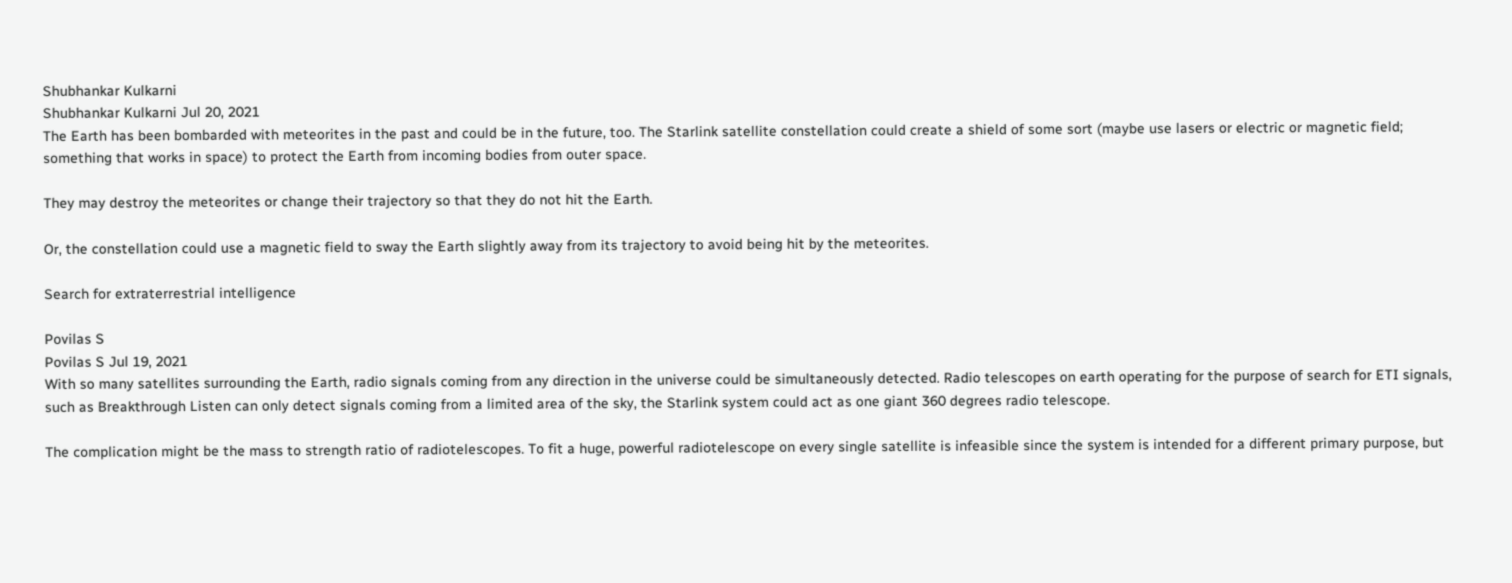Shubhankar Kulkarni
Shubhankar Kulkarni Jul 20, 2021
The Earth has been bombarded with meteorites in the past and could be in the future, too. The Starlink satellite constellation could create a shield of some sort (maybe use lasers or electric or magnetic field; something that works in space) to protect the Earth from incoming bodies from outer space.

They may destroy the meteorites or change their trajectory so that they do not hit the Earth.

Or, the constellation could use a magnetic field to sway the Earth slightly away from its trajectory to avoid being hit by the meteorites.

Search for extraterrestrial intelligence

Povilas S
Povilas S Jul 19, 2021
With so many satellites surrounding the Earth, radio signals coming from any direction in the universe could be simultaneously detected. Radio telescopes on earth operating for the purpose of search for ETI signals, such as Breakthrough Listen can only detect signals coming from a limited area of the sky, the Starlink system could act as one giant 360 degrees radio telescope.

The complication might be the mass to strength ratio of radiotelescopes. To fit a huge, powerful radiotelescope on every single satellite is infeasible since the system is intended for a different primary purpose, but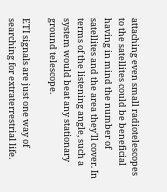attaching even small radiotelescopes to the satellites could be beneficial having in mind the number of satellites and the area they'll cover. In terms of the listening angle, such a system would beat any stationary ground telescope.

ETI signals are just one way of searching for extraterrestrial life.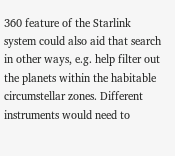360 feature of the Starlink system could also aid that search in other ways, e.g. help filter out the planets within the habitable circumstellar zones. Different instruments would need to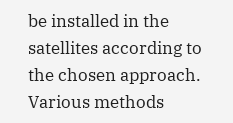be installed in the satellites according to the chosen approach. Various methods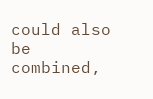could also be combined,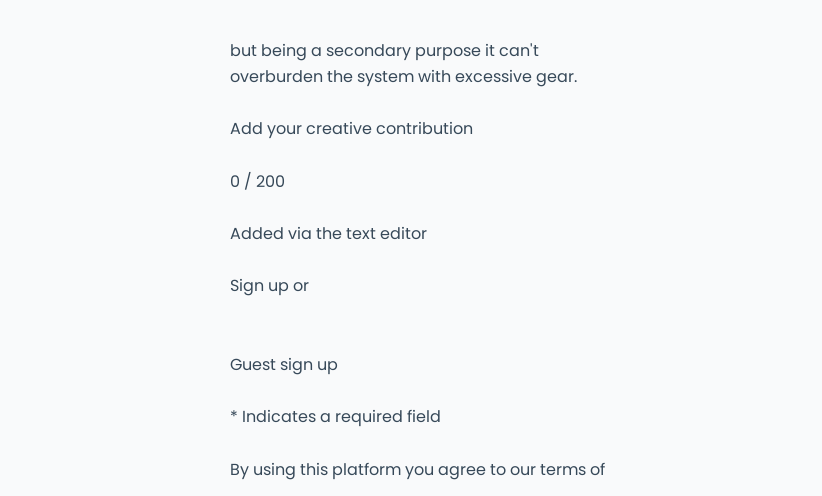but being a secondary purpose it can't overburden the system with excessive gear.

Add your creative contribution

0 / 200

Added via the text editor

Sign up or


Guest sign up

* Indicates a required field

By using this platform you agree to our terms of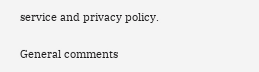service and privacy policy.

General comments